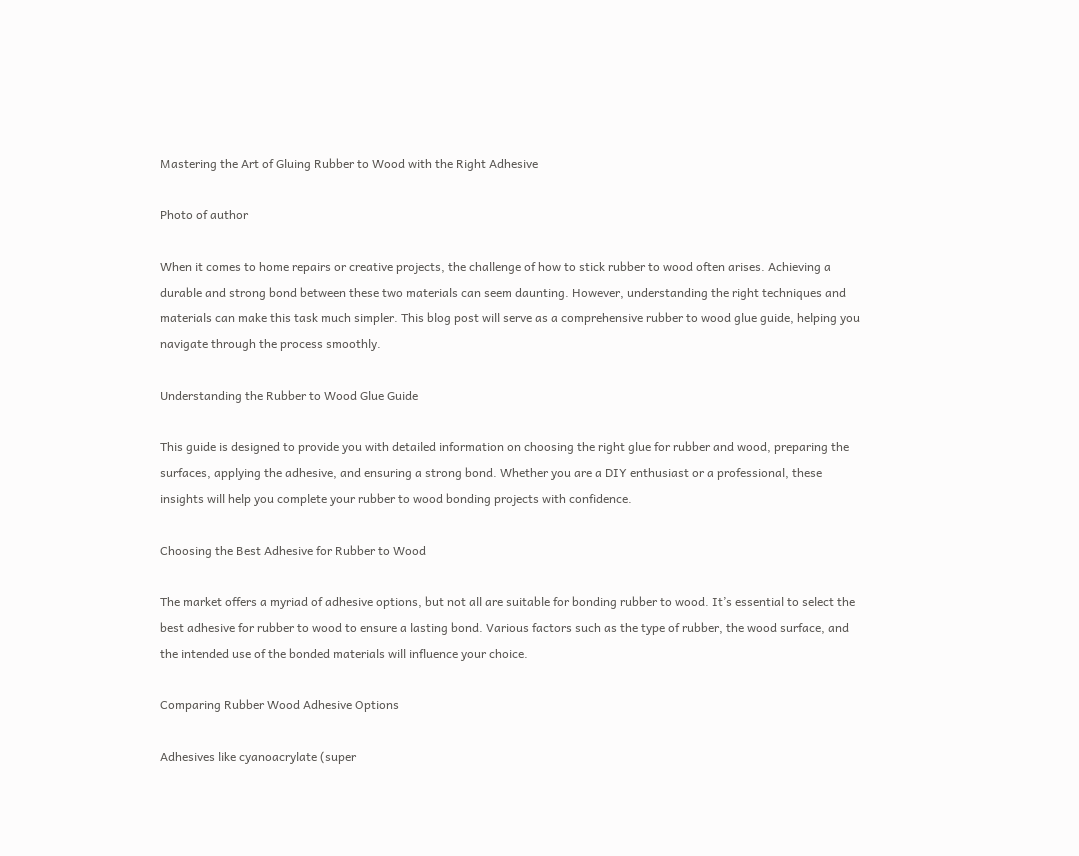Mastering the Art of Gluing Rubber to Wood with the Right Adhesive

Photo of author

When it comes to home repairs or creative projects, the challenge of how to stick rubber to wood often arises. Achieving a durable and strong bond between these two materials can seem daunting. However, understanding the right techniques and materials can make this task much simpler. This blog post will serve as a comprehensive rubber to wood glue guide, helping you navigate through the process smoothly.

Understanding the Rubber to Wood Glue Guide

This guide is designed to provide you with detailed information on choosing the right glue for rubber and wood, preparing the surfaces, applying the adhesive, and ensuring a strong bond. Whether you are a DIY enthusiast or a professional, these insights will help you complete your rubber to wood bonding projects with confidence.

Choosing the Best Adhesive for Rubber to Wood

The market offers a myriad of adhesive options, but not all are suitable for bonding rubber to wood. It’s essential to select the best adhesive for rubber to wood to ensure a lasting bond. Various factors such as the type of rubber, the wood surface, and the intended use of the bonded materials will influence your choice.

Comparing Rubber Wood Adhesive Options

Adhesives like cyanoacrylate (super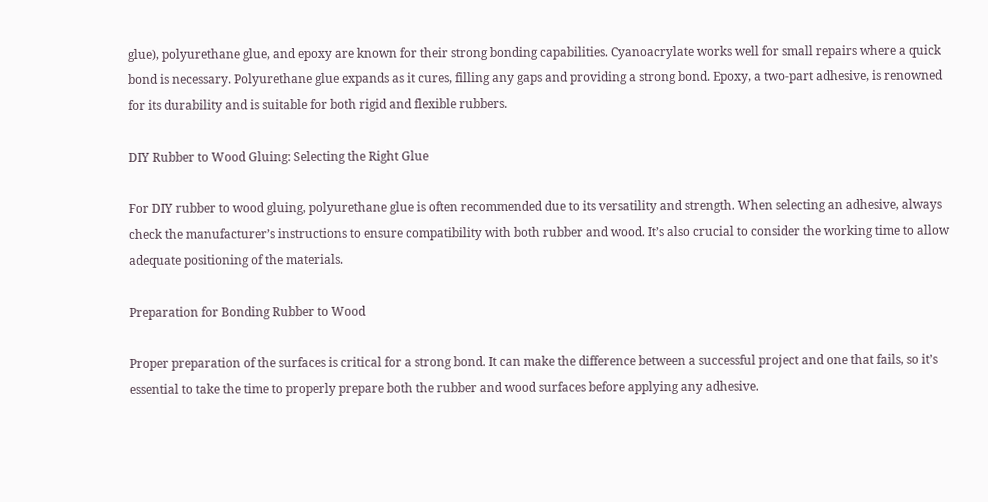glue), polyurethane glue, and epoxy are known for their strong bonding capabilities. Cyanoacrylate works well for small repairs where a quick bond is necessary. Polyurethane glue expands as it cures, filling any gaps and providing a strong bond. Epoxy, a two-part adhesive, is renowned for its durability and is suitable for both rigid and flexible rubbers.

DIY Rubber to Wood Gluing: Selecting the Right Glue

For DIY rubber to wood gluing, polyurethane glue is often recommended due to its versatility and strength. When selecting an adhesive, always check the manufacturer’s instructions to ensure compatibility with both rubber and wood. It’s also crucial to consider the working time to allow adequate positioning of the materials.

Preparation for Bonding Rubber to Wood

Proper preparation of the surfaces is critical for a strong bond. It can make the difference between a successful project and one that fails, so it’s essential to take the time to properly prepare both the rubber and wood surfaces before applying any adhesive.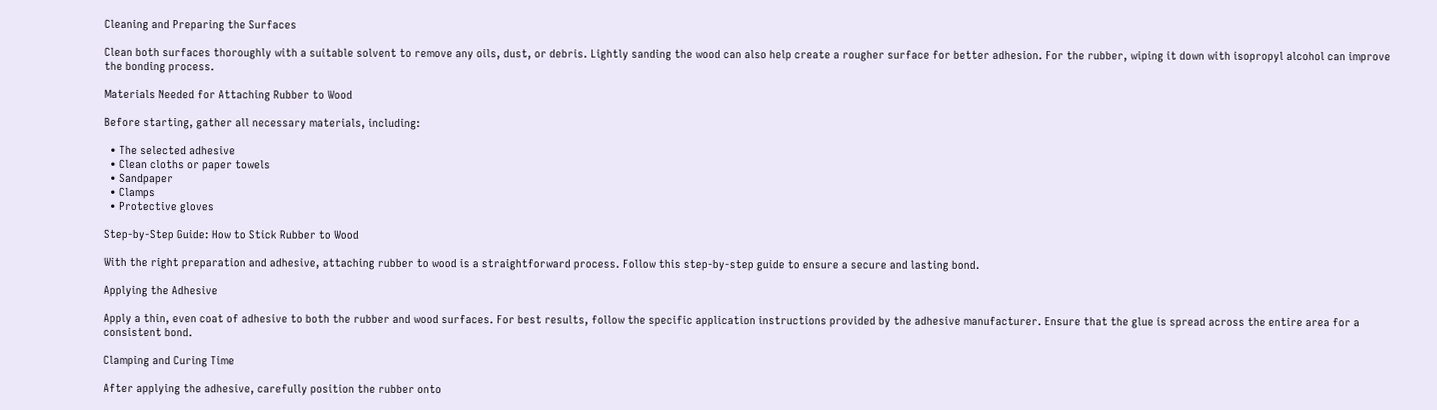Cleaning and Preparing the Surfaces

Clean both surfaces thoroughly with a suitable solvent to remove any oils, dust, or debris. Lightly sanding the wood can also help create a rougher surface for better adhesion. For the rubber, wiping it down with isopropyl alcohol can improve the bonding process.

Materials Needed for Attaching Rubber to Wood

Before starting, gather all necessary materials, including:

  • The selected adhesive
  • Clean cloths or paper towels
  • Sandpaper
  • Clamps
  • Protective gloves

Step-by-Step Guide: How to Stick Rubber to Wood

With the right preparation and adhesive, attaching rubber to wood is a straightforward process. Follow this step-by-step guide to ensure a secure and lasting bond.

Applying the Adhesive

Apply a thin, even coat of adhesive to both the rubber and wood surfaces. For best results, follow the specific application instructions provided by the adhesive manufacturer. Ensure that the glue is spread across the entire area for a consistent bond.

Clamping and Curing Time

After applying the adhesive, carefully position the rubber onto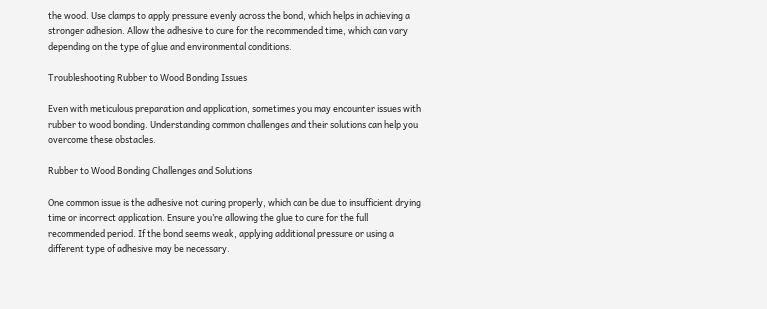the wood. Use clamps to apply pressure evenly across the bond, which helps in achieving a stronger adhesion. Allow the adhesive to cure for the recommended time, which can vary depending on the type of glue and environmental conditions.

Troubleshooting Rubber to Wood Bonding Issues

Even with meticulous preparation and application, sometimes you may encounter issues with rubber to wood bonding. Understanding common challenges and their solutions can help you overcome these obstacles.

Rubber to Wood Bonding Challenges and Solutions

One common issue is the adhesive not curing properly, which can be due to insufficient drying time or incorrect application. Ensure you’re allowing the glue to cure for the full recommended period. If the bond seems weak, applying additional pressure or using a different type of adhesive may be necessary.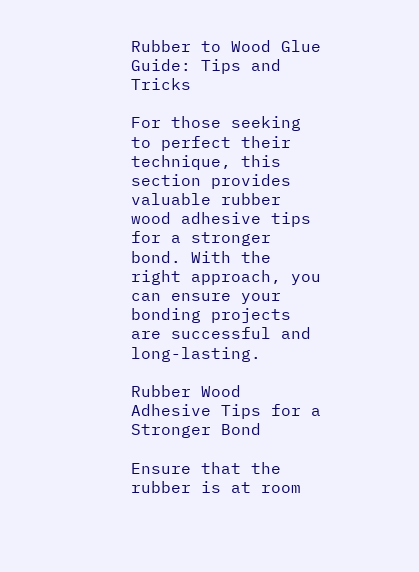Rubber to Wood Glue Guide: Tips and Tricks

For those seeking to perfect their technique, this section provides valuable rubber wood adhesive tips for a stronger bond. With the right approach, you can ensure your bonding projects are successful and long-lasting.

Rubber Wood Adhesive Tips for a Stronger Bond

Ensure that the rubber is at room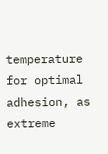temperature for optimal adhesion, as extreme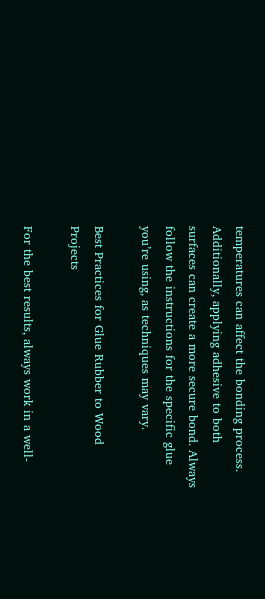temperatures can affect the bonding process. Additionally, applying adhesive to both surfaces can create a more secure bond. Always follow the instructions for the specific glue you’re using, as techniques may vary.

Best Practices for Glue Rubber to Wood Projects

For the best results, always work in a well-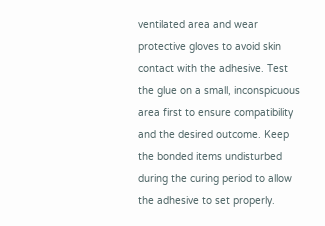ventilated area and wear protective gloves to avoid skin contact with the adhesive. Test the glue on a small, inconspicuous area first to ensure compatibility and the desired outcome. Keep the bonded items undisturbed during the curing period to allow the adhesive to set properly.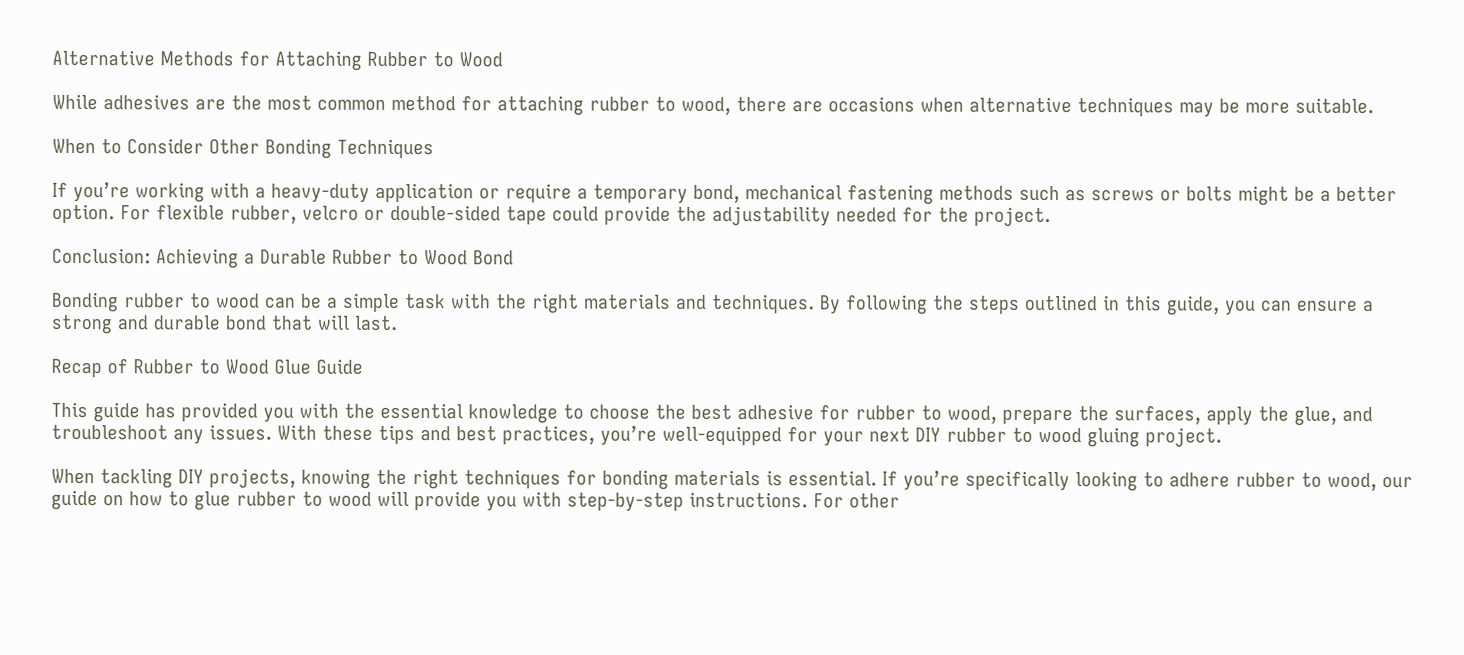Alternative Methods for Attaching Rubber to Wood

While adhesives are the most common method for attaching rubber to wood, there are occasions when alternative techniques may be more suitable.

When to Consider Other Bonding Techniques

If you’re working with a heavy-duty application or require a temporary bond, mechanical fastening methods such as screws or bolts might be a better option. For flexible rubber, velcro or double-sided tape could provide the adjustability needed for the project.

Conclusion: Achieving a Durable Rubber to Wood Bond

Bonding rubber to wood can be a simple task with the right materials and techniques. By following the steps outlined in this guide, you can ensure a strong and durable bond that will last.

Recap of Rubber to Wood Glue Guide

This guide has provided you with the essential knowledge to choose the best adhesive for rubber to wood, prepare the surfaces, apply the glue, and troubleshoot any issues. With these tips and best practices, you’re well-equipped for your next DIY rubber to wood gluing project.

When tackling DIY projects, knowing the right techniques for bonding materials is essential. If you’re specifically looking to adhere rubber to wood, our guide on how to glue rubber to wood will provide you with step-by-step instructions. For other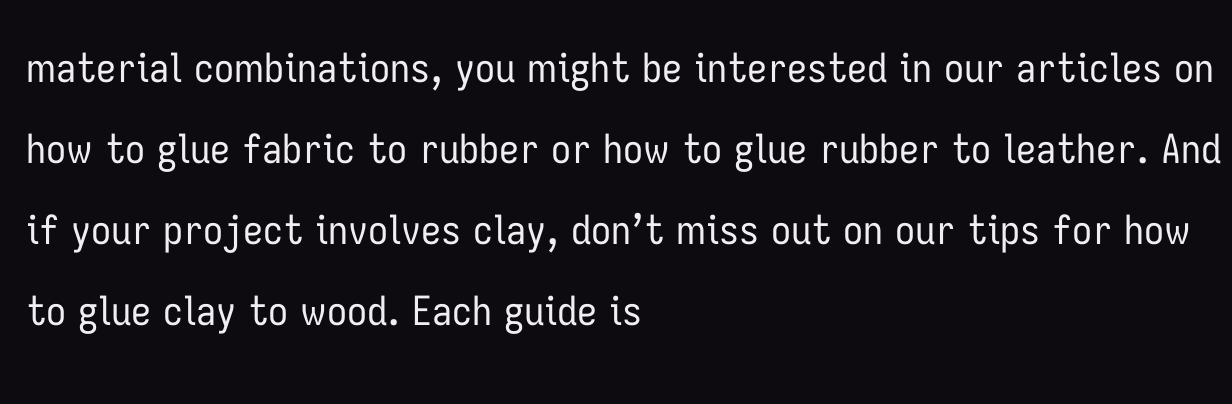material combinations, you might be interested in our articles on how to glue fabric to rubber or how to glue rubber to leather. And if your project involves clay, don’t miss out on our tips for how to glue clay to wood. Each guide is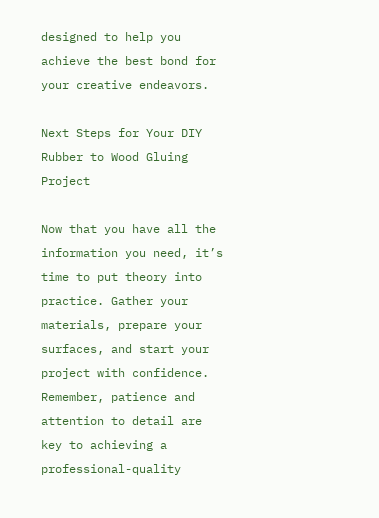designed to help you achieve the best bond for your creative endeavors.

Next Steps for Your DIY Rubber to Wood Gluing Project

Now that you have all the information you need, it’s time to put theory into practice. Gather your materials, prepare your surfaces, and start your project with confidence. Remember, patience and attention to detail are key to achieving a professional-quality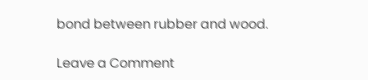bond between rubber and wood.

Leave a Comment